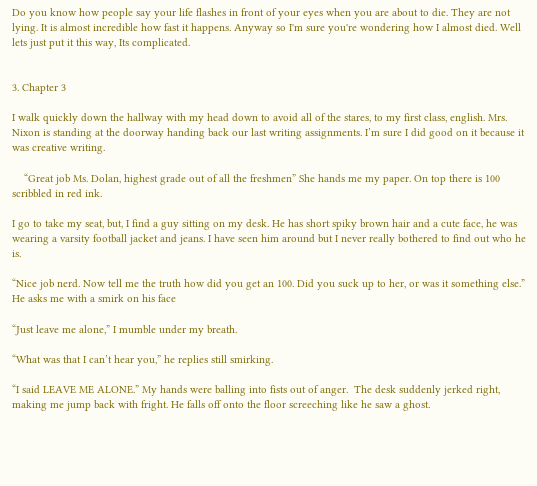Do you know how people say your life flashes in front of your eyes when you are about to die. They are not lying. It is almost incredible how fast it happens. Anyway so I'm sure you're wondering how I almost died. Well lets just put it this way, Its complicated.


3. Chapter 3

I walk quickly down the hallway with my head down to avoid all of the stares, to my first class, english. Mrs. Nixon is standing at the doorway handing back our last writing assignments. I’m sure I did good on it because it was creative writing.

    “Great job Ms. Dolan, highest grade out of all the freshmen” She hands me my paper. On top there is 100 scribbled in red ink.

I go to take my seat, but, I find a guy sitting on my desk. He has short spiky brown hair and a cute face, he was wearing a varsity football jacket and jeans. I have seen him around but I never really bothered to find out who he is.

“Nice job nerd. Now tell me the truth how did you get an 100. Did you suck up to her, or was it something else.” He asks me with a smirk on his face

“Just leave me alone,” I mumble under my breath.

“What was that I can’t hear you,” he replies still smirking.

“I said LEAVE ME ALONE.” My hands were balling into fists out of anger.  The desk suddenly jerked right, making me jump back with fright. He falls off onto the floor screeching like he saw a ghost.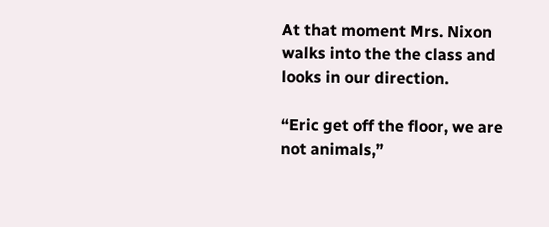At that moment Mrs. Nixon walks into the the class and looks in our direction.

“Eric get off the floor, we are not animals,”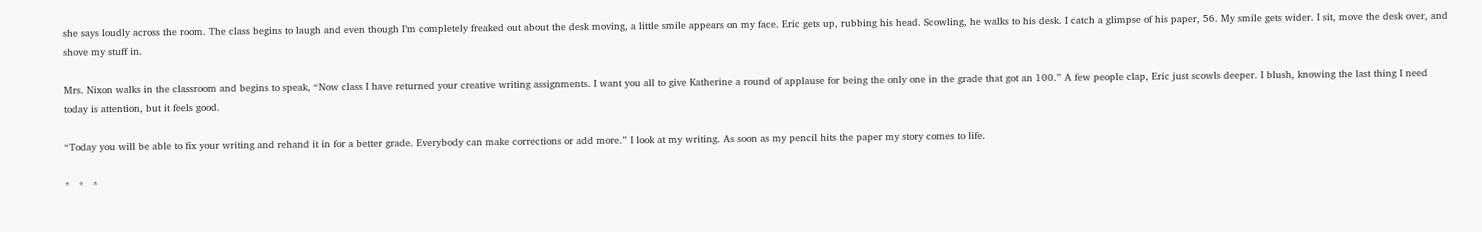she says loudly across the room. The class begins to laugh and even though I’m completely freaked out about the desk moving, a little smile appears on my face. Eric gets up, rubbing his head. Scowling, he walks to his desk. I catch a glimpse of his paper, 56. My smile gets wider. I sit, move the desk over, and shove my stuff in.

Mrs. Nixon walks in the classroom and begins to speak, “Now class I have returned your creative writing assignments. I want you all to give Katherine a round of applause for being the only one in the grade that got an 100.” A few people clap, Eric just scowls deeper. I blush, knowing the last thing I need today is attention, but it feels good.

“Today you will be able to fix your writing and rehand it in for a better grade. Everybody can make corrections or add more.” I look at my writing. As soon as my pencil hits the paper my story comes to life.

*   *   *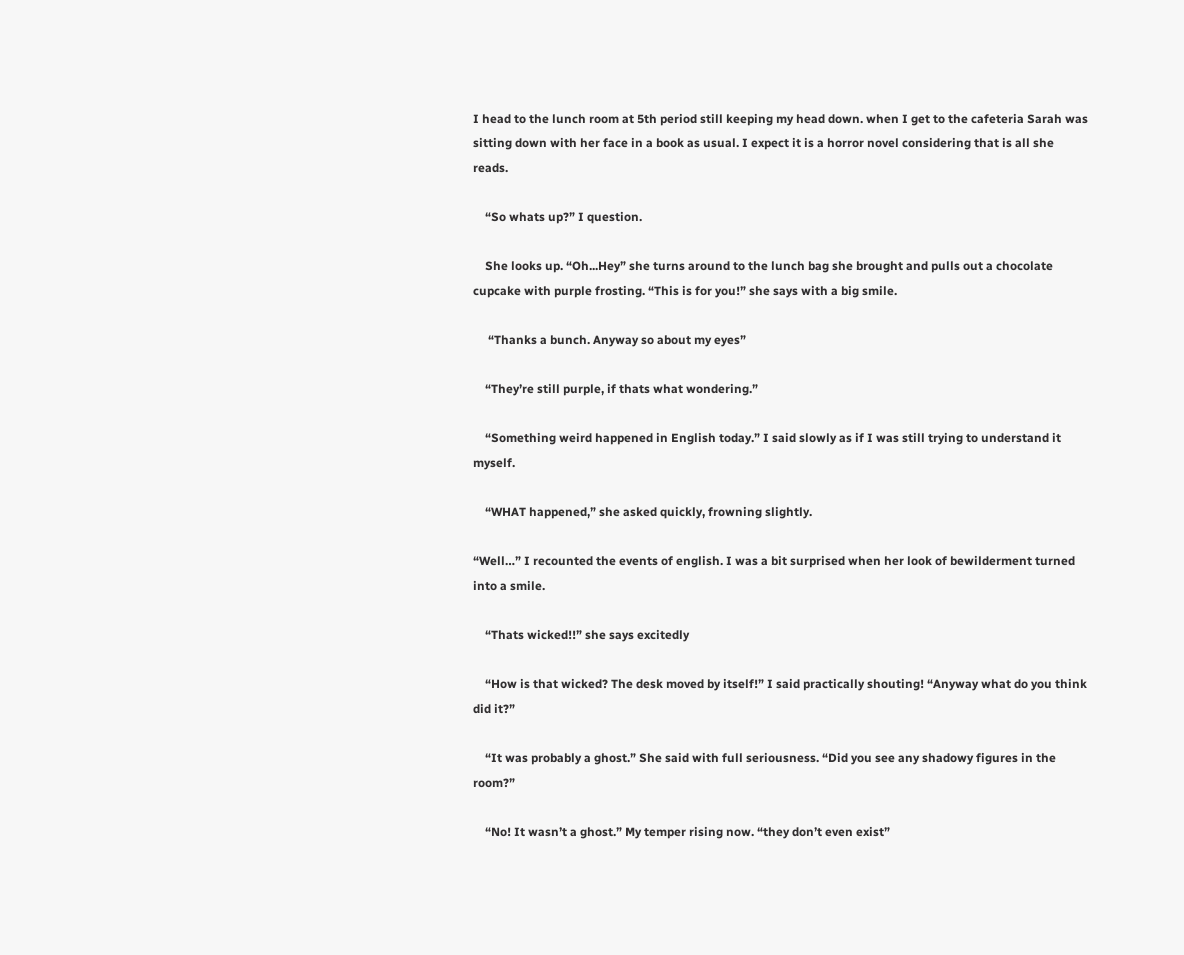I head to the lunch room at 5th period still keeping my head down. when I get to the cafeteria Sarah was sitting down with her face in a book as usual. I expect it is a horror novel considering that is all she reads.

    “So whats up?” I question.

    She looks up. “Oh...Hey” she turns around to the lunch bag she brought and pulls out a chocolate cupcake with purple frosting. “This is for you!” she says with a big smile.

     “Thanks a bunch. Anyway so about my eyes”

    “They’re still purple, if thats what wondering.”

    “Something weird happened in English today.” I said slowly as if I was still trying to understand it myself.

    “WHAT happened,” she asked quickly, frowning slightly.

“Well…” I recounted the events of english. I was a bit surprised when her look of bewilderment turned into a smile.

    “Thats wicked!!” she says excitedly

    “How is that wicked? The desk moved by itself!” I said practically shouting! “Anyway what do you think did it?”

    “It was probably a ghost.” She said with full seriousness. “Did you see any shadowy figures in the room?”

    “No! It wasn’t a ghost.” My temper rising now. “they don’t even exist”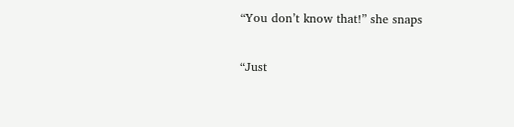“You don’t know that!” she snaps

“Just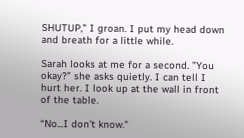SHUTUP,” I groan. I put my head down and breath for a little while.

Sarah looks at me for a second. ”You okay?” she asks quietly. I can tell I hurt her. I look up at the wall in front of the table.

“No...I don’t know.”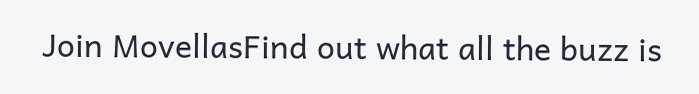Join MovellasFind out what all the buzz is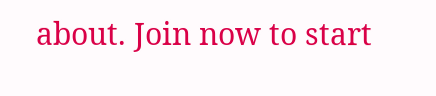about. Join now to start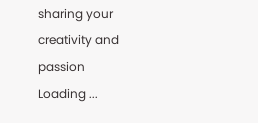sharing your creativity and passion
Loading ...